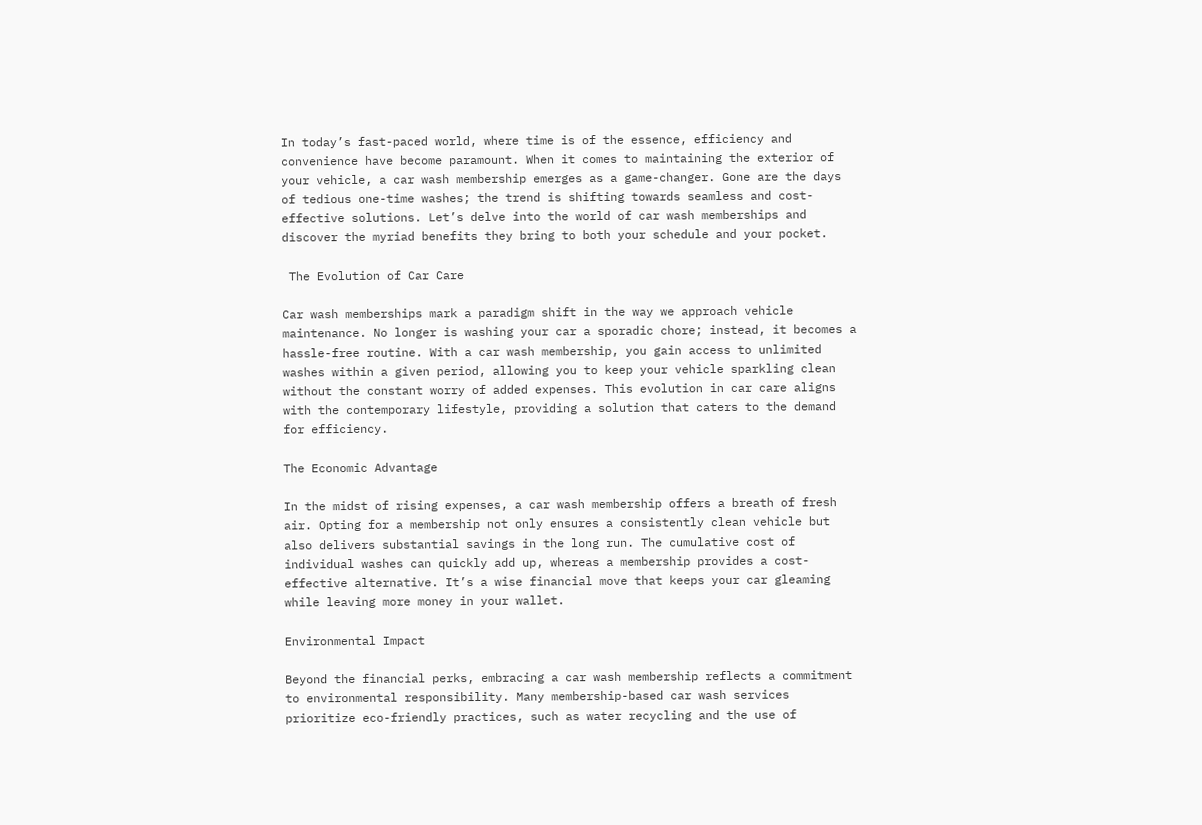In today’s fast-paced world, where time is of the essence, efficiency and convenience have become paramount. When it comes to maintaining the exterior of your vehicle, a car wash membership emerges as a game-changer. Gone are the days of tedious one-time washes; the trend is shifting towards seamless and cost-effective solutions. Let’s delve into the world of car wash memberships and discover the myriad benefits they bring to both your schedule and your pocket.

 The Evolution of Car Care

Car wash memberships mark a paradigm shift in the way we approach vehicle maintenance. No longer is washing your car a sporadic chore; instead, it becomes a hassle-free routine. With a car wash membership, you gain access to unlimited washes within a given period, allowing you to keep your vehicle sparkling clean without the constant worry of added expenses. This evolution in car care aligns with the contemporary lifestyle, providing a solution that caters to the demand for efficiency.

The Economic Advantage

In the midst of rising expenses, a car wash membership offers a breath of fresh air. Opting for a membership not only ensures a consistently clean vehicle but also delivers substantial savings in the long run. The cumulative cost of individual washes can quickly add up, whereas a membership provides a cost-effective alternative. It’s a wise financial move that keeps your car gleaming while leaving more money in your wallet.

Environmental Impact

Beyond the financial perks, embracing a car wash membership reflects a commitment to environmental responsibility. Many membership-based car wash services prioritize eco-friendly practices, such as water recycling and the use of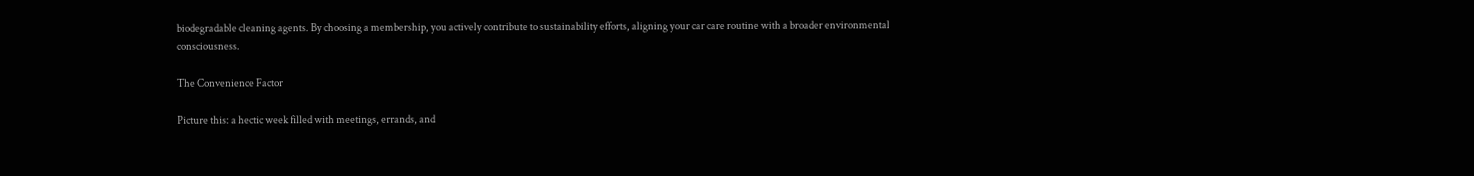biodegradable cleaning agents. By choosing a membership, you actively contribute to sustainability efforts, aligning your car care routine with a broader environmental consciousness.

The Convenience Factor

Picture this: a hectic week filled with meetings, errands, and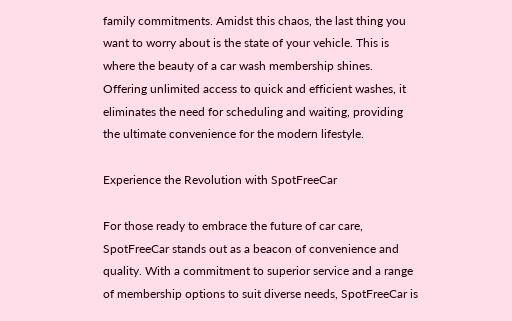family commitments. Amidst this chaos, the last thing you want to worry about is the state of your vehicle. This is where the beauty of a car wash membership shines. Offering unlimited access to quick and efficient washes, it eliminates the need for scheduling and waiting, providing the ultimate convenience for the modern lifestyle.

Experience the Revolution with SpotFreeCar

For those ready to embrace the future of car care, SpotFreeCar stands out as a beacon of convenience and quality. With a commitment to superior service and a range of membership options to suit diverse needs, SpotFreeCar is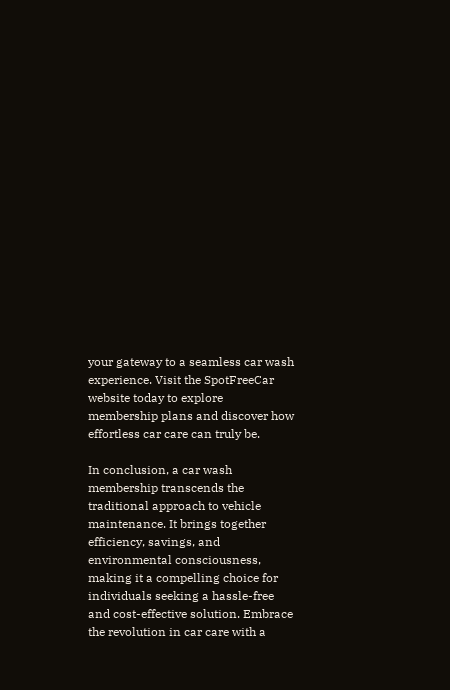your gateway to a seamless car wash experience. Visit the SpotFreeCar website today to explore membership plans and discover how effortless car care can truly be.

In conclusion, a car wash membership transcends the traditional approach to vehicle maintenance. It brings together efficiency, savings, and environmental consciousness, making it a compelling choice for individuals seeking a hassle-free and cost-effective solution. Embrace the revolution in car care with a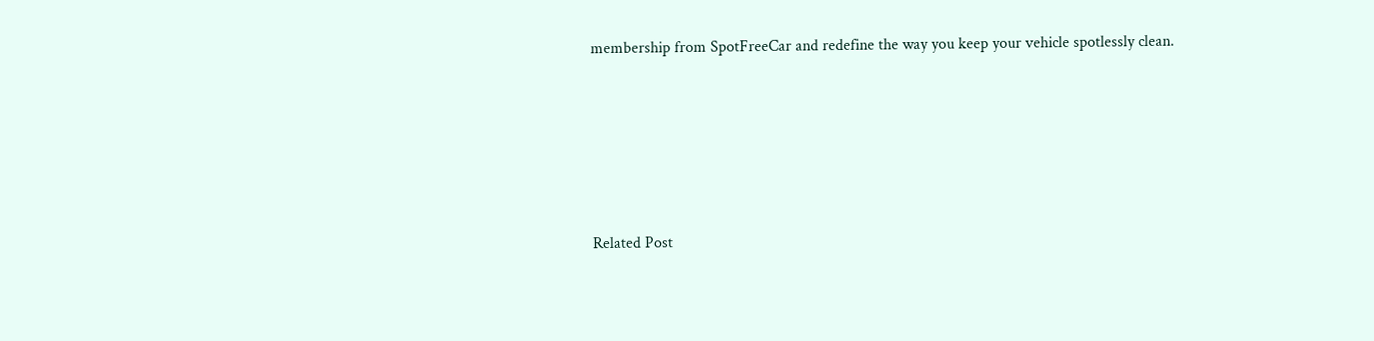membership from SpotFreeCar and redefine the way you keep your vehicle spotlessly clean.







Related Post